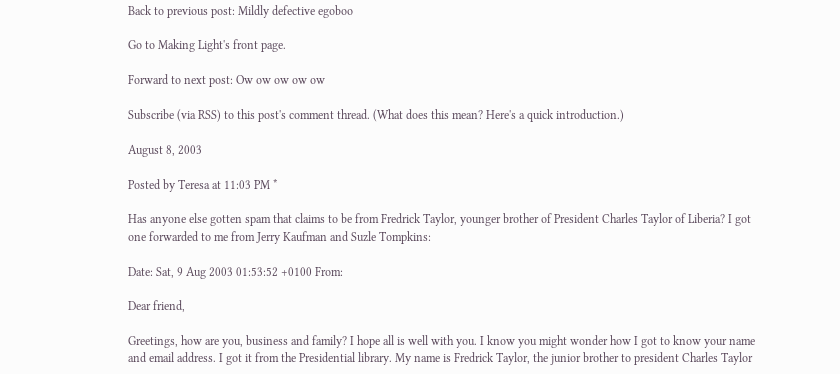Back to previous post: Mildly defective egoboo

Go to Making Light's front page.

Forward to next post: Ow ow ow ow ow

Subscribe (via RSS) to this post's comment thread. (What does this mean? Here's a quick introduction.)

August 8, 2003

Posted by Teresa at 11:03 PM *

Has anyone else gotten spam that claims to be from Fredrick Taylor, younger brother of President Charles Taylor of Liberia? I got one forwarded to me from Jerry Kaufman and Suzle Tompkins:

Date: Sat, 9 Aug 2003 01:53:52 +0100 From:

Dear friend,

Greetings, how are you, business and family? I hope all is well with you. I know you might wonder how I got to know your name and email address. I got it from the Presidential library. My name is Fredrick Taylor, the junior brother to president Charles Taylor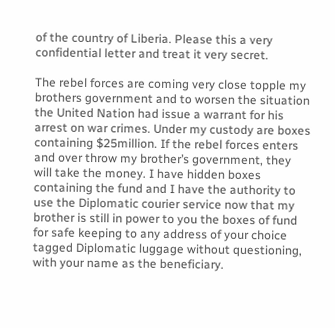of the country of Liberia. Please this a very confidential letter and treat it very secret.

The rebel forces are coming very close topple my brothers government and to worsen the situation the United Nation had issue a warrant for his arrest on war crimes. Under my custody are boxes containing $25million. If the rebel forces enters and over throw my brother’s government, they will take the money. I have hidden boxes containing the fund and I have the authority to use the Diplomatic courier service now that my brother is still in power to you the boxes of fund for safe keeping to any address of your choice tagged Diplomatic luggage without questioning, with your name as the beneficiary.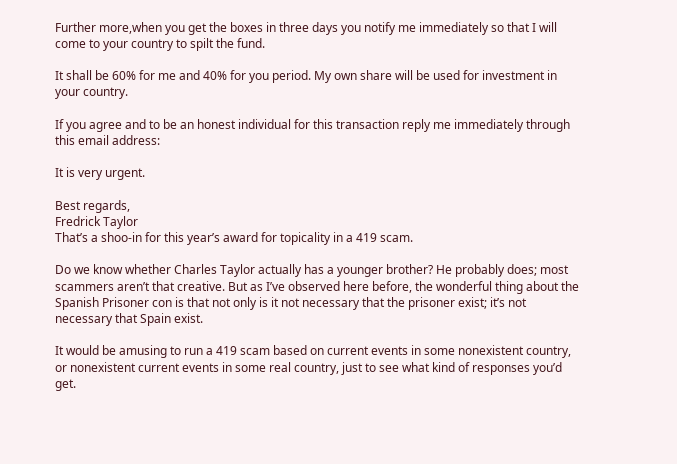Further more,when you get the boxes in three days you notify me immediately so that I will come to your country to spilt the fund.

It shall be 60% for me and 40% for you period. My own share will be used for investment in your country.

If you agree and to be an honest individual for this transaction reply me immediately through this email address:

It is very urgent.

Best regards,
Fredrick Taylor
That’s a shoo-in for this year’s award for topicality in a 419 scam.

Do we know whether Charles Taylor actually has a younger brother? He probably does; most scammers aren’t that creative. But as I’ve observed here before, the wonderful thing about the Spanish Prisoner con is that not only is it not necessary that the prisoner exist; it’s not necessary that Spain exist.

It would be amusing to run a 419 scam based on current events in some nonexistent country, or nonexistent current events in some real country, just to see what kind of responses you’d get.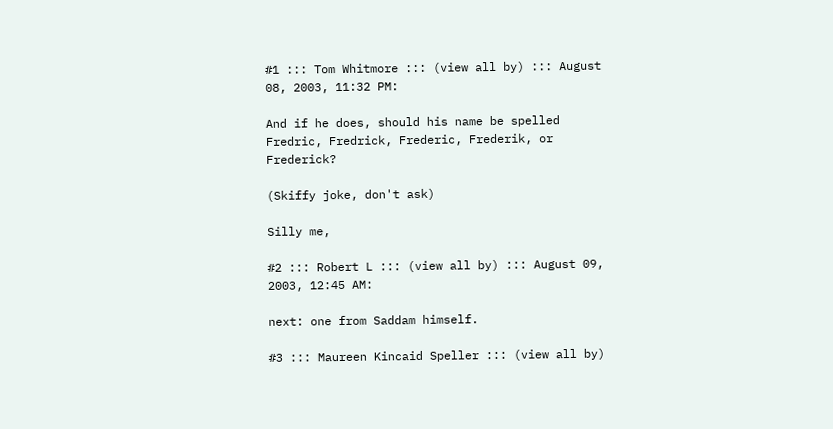#1 ::: Tom Whitmore ::: (view all by) ::: August 08, 2003, 11:32 PM:

And if he does, should his name be spelled Fredric, Fredrick, Frederic, Frederik, or Frederick?

(Skiffy joke, don't ask)

Silly me,

#2 ::: Robert L ::: (view all by) ::: August 09, 2003, 12:45 AM:

next: one from Saddam himself.

#3 ::: Maureen Kincaid Speller ::: (view all by)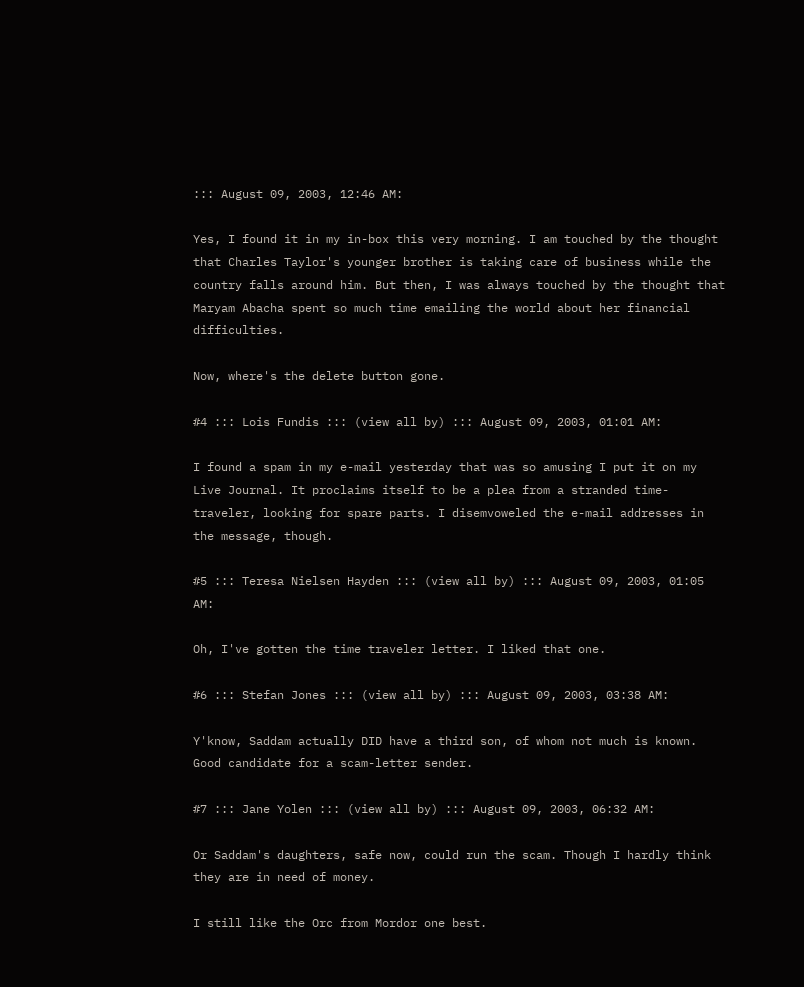::: August 09, 2003, 12:46 AM:

Yes, I found it in my in-box this very morning. I am touched by the thought that Charles Taylor's younger brother is taking care of business while the country falls around him. But then, I was always touched by the thought that Maryam Abacha spent so much time emailing the world about her financial difficulties.

Now, where's the delete button gone.

#4 ::: Lois Fundis ::: (view all by) ::: August 09, 2003, 01:01 AM:

I found a spam in my e-mail yesterday that was so amusing I put it on my Live Journal. It proclaims itself to be a plea from a stranded time-traveler, looking for spare parts. I disemvoweled the e-mail addresses in the message, though.

#5 ::: Teresa Nielsen Hayden ::: (view all by) ::: August 09, 2003, 01:05 AM:

Oh, I've gotten the time traveler letter. I liked that one.

#6 ::: Stefan Jones ::: (view all by) ::: August 09, 2003, 03:38 AM:

Y'know, Saddam actually DID have a third son, of whom not much is known. Good candidate for a scam-letter sender.

#7 ::: Jane Yolen ::: (view all by) ::: August 09, 2003, 06:32 AM:

Or Saddam's daughters, safe now, could run the scam. Though I hardly think they are in need of money.

I still like the Orc from Mordor one best.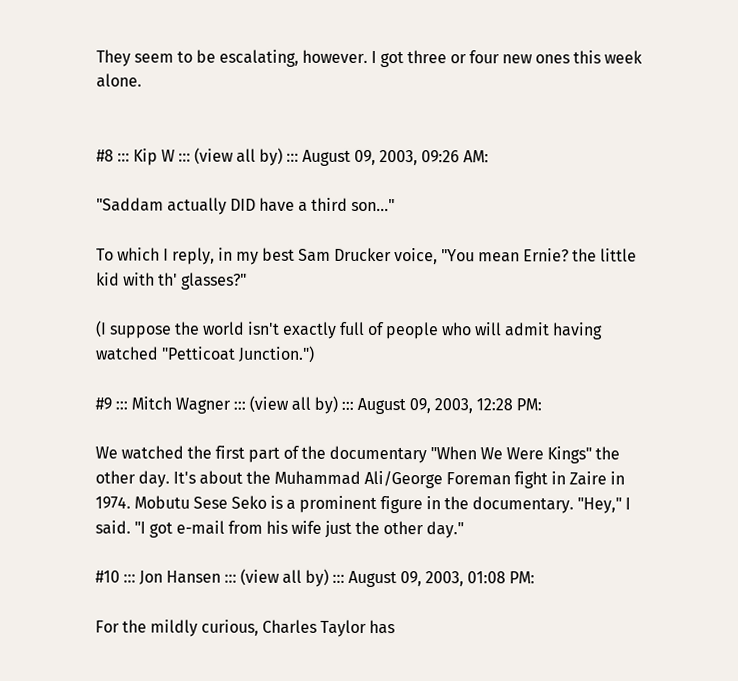They seem to be escalating, however. I got three or four new ones this week alone.


#8 ::: Kip W ::: (view all by) ::: August 09, 2003, 09:26 AM:

"Saddam actually DID have a third son..."

To which I reply, in my best Sam Drucker voice, "You mean Ernie? the little kid with th' glasses?"

(I suppose the world isn't exactly full of people who will admit having watched "Petticoat Junction.")

#9 ::: Mitch Wagner ::: (view all by) ::: August 09, 2003, 12:28 PM:

We watched the first part of the documentary "When We Were Kings" the other day. It's about the Muhammad Ali/George Foreman fight in Zaire in 1974. Mobutu Sese Seko is a prominent figure in the documentary. "Hey," I said. "I got e-mail from his wife just the other day."

#10 ::: Jon Hansen ::: (view all by) ::: August 09, 2003, 01:08 PM:

For the mildly curious, Charles Taylor has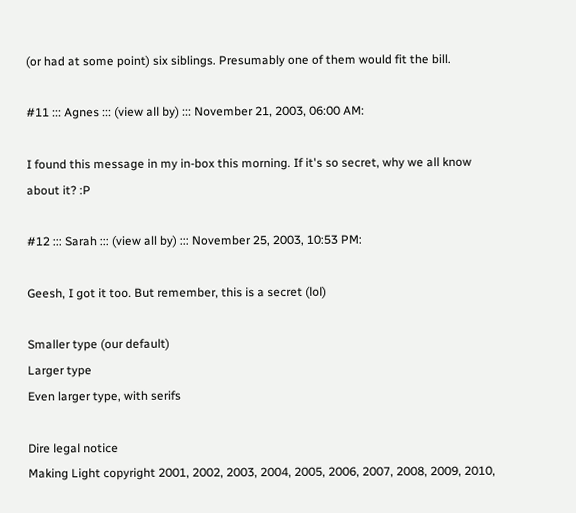(or had at some point) six siblings. Presumably one of them would fit the bill.

#11 ::: Agnes ::: (view all by) ::: November 21, 2003, 06:00 AM:

I found this message in my in-box this morning. If it's so secret, why we all know about it? :P

#12 ::: Sarah ::: (view all by) ::: November 25, 2003, 10:53 PM:

Geesh, I got it too. But remember, this is a secret (lol)

Smaller type (our default)
Larger type
Even larger type, with serifs

Dire legal notice
Making Light copyright 2001, 2002, 2003, 2004, 2005, 2006, 2007, 2008, 2009, 2010,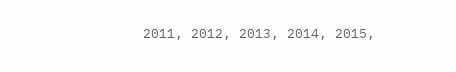2011, 2012, 2013, 2014, 2015,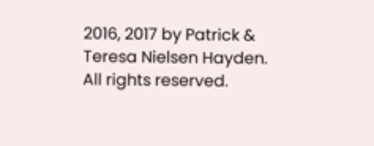2016, 2017 by Patrick & Teresa Nielsen Hayden. All rights reserved.